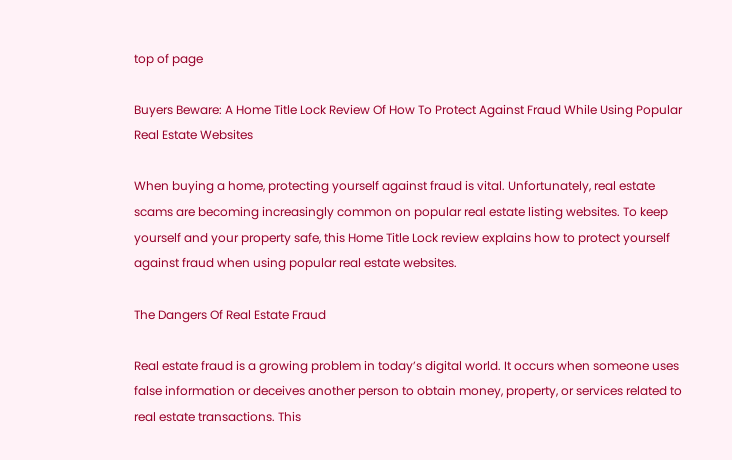top of page

Buyers Beware: A Home Title Lock Review Of How To Protect Against Fraud While Using Popular Real Estate Websites

When buying a home, protecting yourself against fraud is vital. Unfortunately, real estate scams are becoming increasingly common on popular real estate listing websites. To keep yourself and your property safe, this Home Title Lock review explains how to protect yourself against fraud when using popular real estate websites.

The Dangers Of Real Estate Fraud

Real estate fraud is a growing problem in today’s digital world. It occurs when someone uses false information or deceives another person to obtain money, property, or services related to real estate transactions. This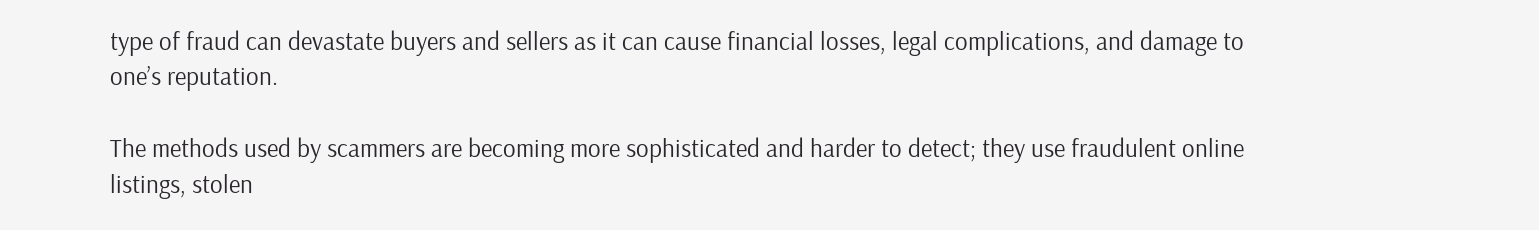type of fraud can devastate buyers and sellers as it can cause financial losses, legal complications, and damage to one’s reputation.

The methods used by scammers are becoming more sophisticated and harder to detect; they use fraudulent online listings, stolen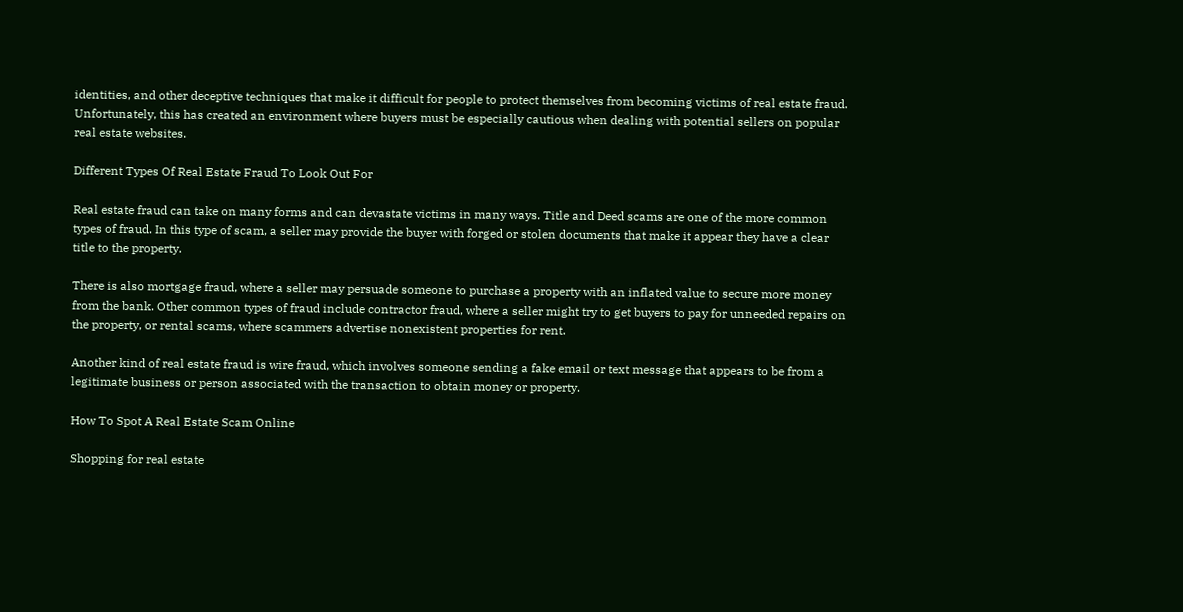identities, and other deceptive techniques that make it difficult for people to protect themselves from becoming victims of real estate fraud. Unfortunately, this has created an environment where buyers must be especially cautious when dealing with potential sellers on popular real estate websites.

Different Types Of Real Estate Fraud To Look Out For

Real estate fraud can take on many forms and can devastate victims in many ways. Title and Deed scams are one of the more common types of fraud. In this type of scam, a seller may provide the buyer with forged or stolen documents that make it appear they have a clear title to the property.

There is also mortgage fraud, where a seller may persuade someone to purchase a property with an inflated value to secure more money from the bank. Other common types of fraud include contractor fraud, where a seller might try to get buyers to pay for unneeded repairs on the property, or rental scams, where scammers advertise nonexistent properties for rent.

Another kind of real estate fraud is wire fraud, which involves someone sending a fake email or text message that appears to be from a legitimate business or person associated with the transaction to obtain money or property.

How To Spot A Real Estate Scam Online

Shopping for real estate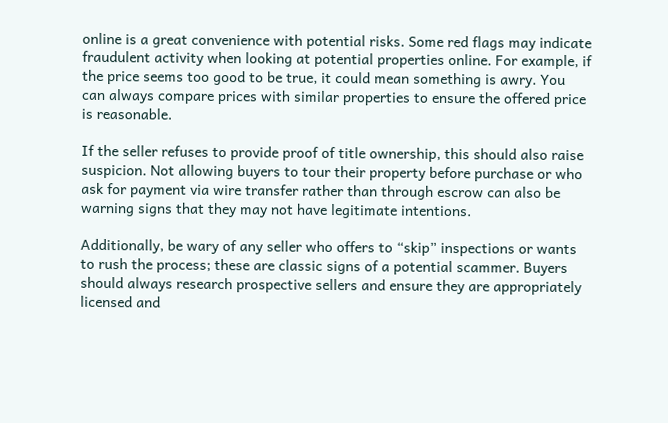online is a great convenience with potential risks. Some red flags may indicate fraudulent activity when looking at potential properties online. For example, if the price seems too good to be true, it could mean something is awry. You can always compare prices with similar properties to ensure the offered price is reasonable.

If the seller refuses to provide proof of title ownership, this should also raise suspicion. Not allowing buyers to tour their property before purchase or who ask for payment via wire transfer rather than through escrow can also be warning signs that they may not have legitimate intentions.

Additionally, be wary of any seller who offers to “skip” inspections or wants to rush the process; these are classic signs of a potential scammer. Buyers should always research prospective sellers and ensure they are appropriately licensed and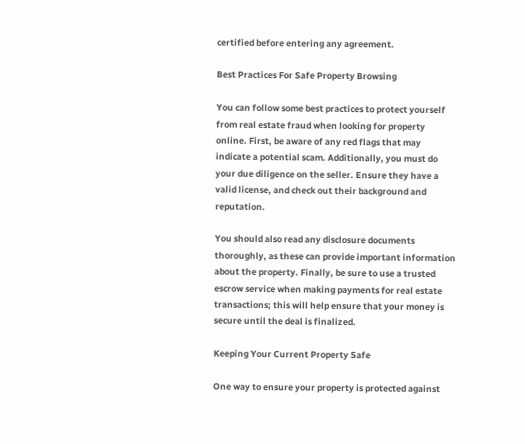certified before entering any agreement.

Best Practices For Safe Property Browsing

You can follow some best practices to protect yourself from real estate fraud when looking for property online. First, be aware of any red flags that may indicate a potential scam. Additionally, you must do your due diligence on the seller. Ensure they have a valid license, and check out their background and reputation.

You should also read any disclosure documents thoroughly, as these can provide important information about the property. Finally, be sure to use a trusted escrow service when making payments for real estate transactions; this will help ensure that your money is secure until the deal is finalized.

Keeping Your Current Property Safe

One way to ensure your property is protected against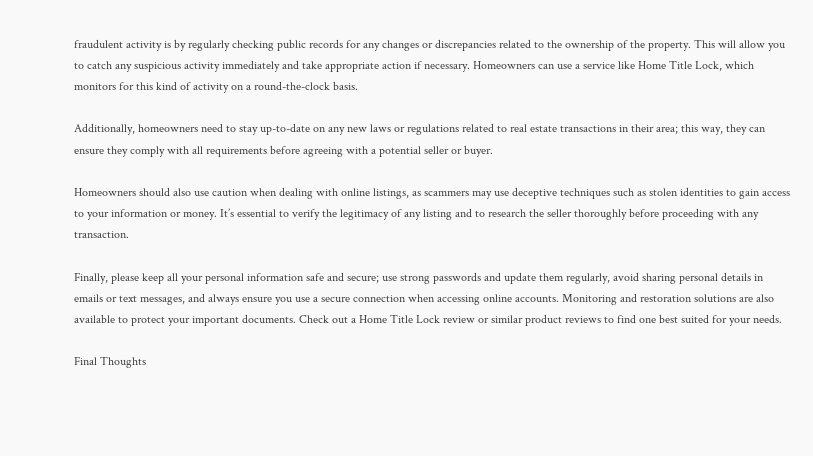fraudulent activity is by regularly checking public records for any changes or discrepancies related to the ownership of the property. This will allow you to catch any suspicious activity immediately and take appropriate action if necessary. Homeowners can use a service like Home Title Lock, which monitors for this kind of activity on a round-the-clock basis.

Additionally, homeowners need to stay up-to-date on any new laws or regulations related to real estate transactions in their area; this way, they can ensure they comply with all requirements before agreeing with a potential seller or buyer.

Homeowners should also use caution when dealing with online listings, as scammers may use deceptive techniques such as stolen identities to gain access to your information or money. It’s essential to verify the legitimacy of any listing and to research the seller thoroughly before proceeding with any transaction.

Finally, please keep all your personal information safe and secure; use strong passwords and update them regularly, avoid sharing personal details in emails or text messages, and always ensure you use a secure connection when accessing online accounts. Monitoring and restoration solutions are also available to protect your important documents. Check out a Home Title Lock review or similar product reviews to find one best suited for your needs.

Final Thoughts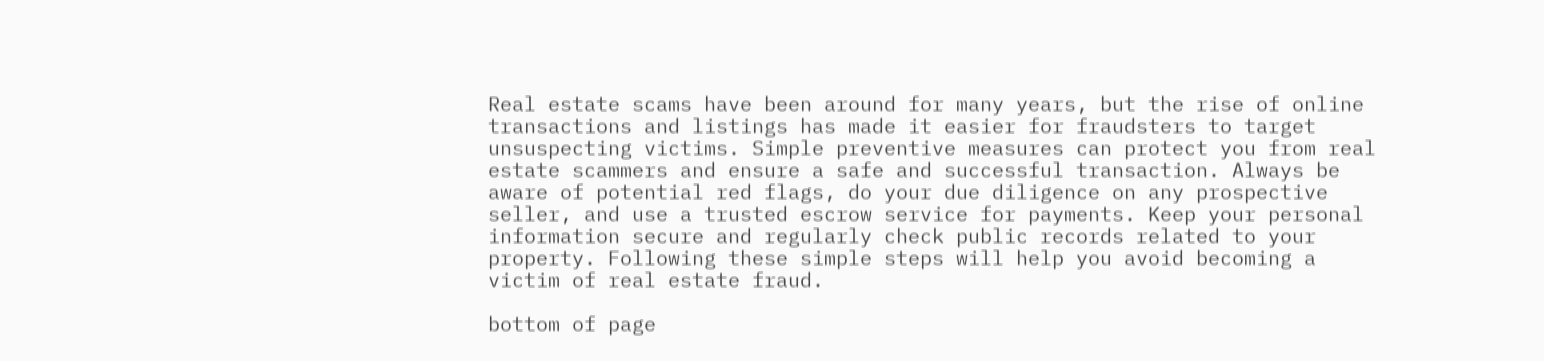Real estate scams have been around for many years, but the rise of online transactions and listings has made it easier for fraudsters to target unsuspecting victims. Simple preventive measures can protect you from real estate scammers and ensure a safe and successful transaction. Always be aware of potential red flags, do your due diligence on any prospective seller, and use a trusted escrow service for payments. Keep your personal information secure and regularly check public records related to your property. Following these simple steps will help you avoid becoming a victim of real estate fraud.

bottom of page